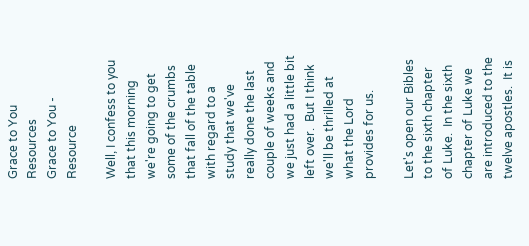Grace to You Resources
Grace to You - Resource

Well, I confess to you that this morning we're going to get some of the crumbs that fall of the table with regard to a study that we've really done the last couple of weeks and we just had a little bit left over.  But I think we'll be thrilled at what the Lord provides for us.

Let's open our Bibles to the sixth chapter of Luke.  In the sixth chapter of Luke we are introduced to the twelve apostles.  It is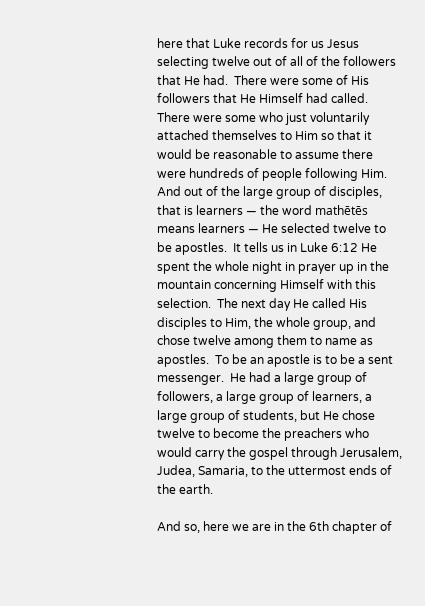here that Luke records for us Jesus selecting twelve out of all of the followers that He had.  There were some of His followers that He Himself had called.  There were some who just voluntarily attached themselves to Him so that it would be reasonable to assume there were hundreds of people following Him. And out of the large group of disciples, that is learners — the word mathētēs means learners — He selected twelve to be apostles.  It tells us in Luke 6:12 He spent the whole night in prayer up in the mountain concerning Himself with this selection.  The next day He called His disciples to Him, the whole group, and chose twelve among them to name as apostles.  To be an apostle is to be a sent messenger.  He had a large group of followers, a large group of learners, a large group of students, but He chose twelve to become the preachers who would carry the gospel through Jerusalem, Judea, Samaria, to the uttermost ends of the earth.

And so, here we are in the 6th chapter of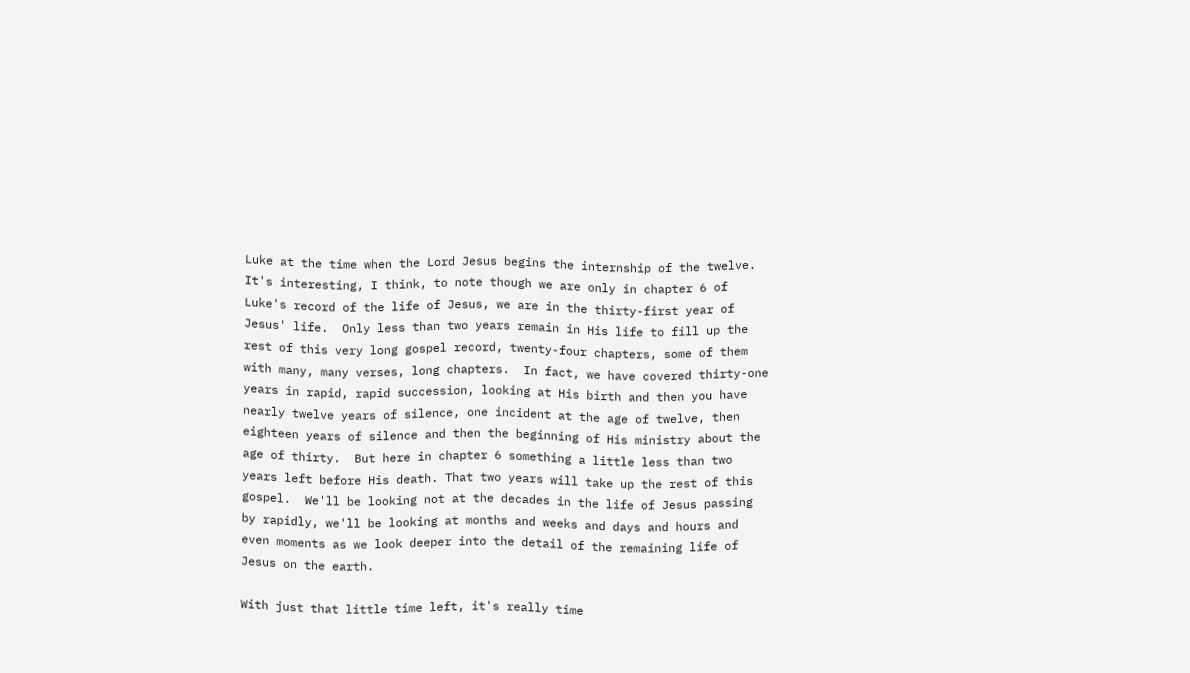Luke at the time when the Lord Jesus begins the internship of the twelve.  It's interesting, I think, to note though we are only in chapter 6 of Luke's record of the life of Jesus, we are in the thirty-first year of Jesus' life.  Only less than two years remain in His life to fill up the rest of this very long gospel record, twenty-four chapters, some of them with many, many verses, long chapters.  In fact, we have covered thirty-one years in rapid, rapid succession, looking at His birth and then you have nearly twelve years of silence, one incident at the age of twelve, then eighteen years of silence and then the beginning of His ministry about the age of thirty.  But here in chapter 6 something a little less than two years left before His death. That two years will take up the rest of this gospel.  We'll be looking not at the decades in the life of Jesus passing by rapidly, we'll be looking at months and weeks and days and hours and even moments as we look deeper into the detail of the remaining life of Jesus on the earth.

With just that little time left, it's really time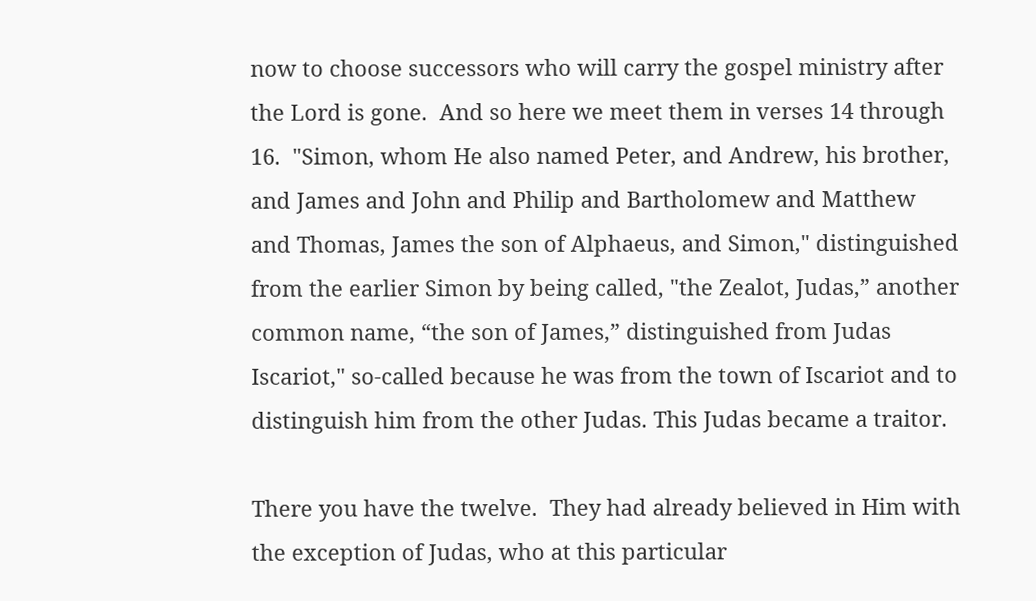now to choose successors who will carry the gospel ministry after the Lord is gone.  And so here we meet them in verses 14 through 16.  "Simon, whom He also named Peter, and Andrew, his brother, and James and John and Philip and Bartholomew and Matthew and Thomas, James the son of Alphaeus, and Simon," distinguished from the earlier Simon by being called, "the Zealot, Judas,” another common name, “the son of James,” distinguished from Judas Iscariot," so-called because he was from the town of Iscariot and to distinguish him from the other Judas. This Judas became a traitor.

There you have the twelve.  They had already believed in Him with the exception of Judas, who at this particular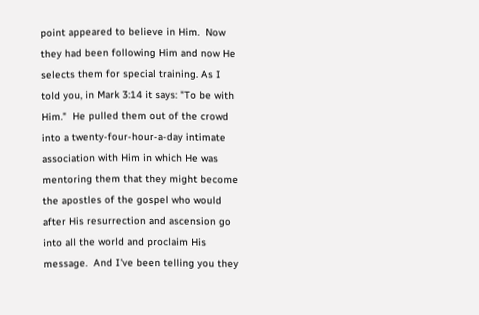point appeared to believe in Him.  Now they had been following Him and now He selects them for special training. As I told you, in Mark 3:14 it says: "To be with Him."  He pulled them out of the crowd into a twenty-four-hour-a-day intimate association with Him in which He was mentoring them that they might become the apostles of the gospel who would after His resurrection and ascension go into all the world and proclaim His message.  And I've been telling you they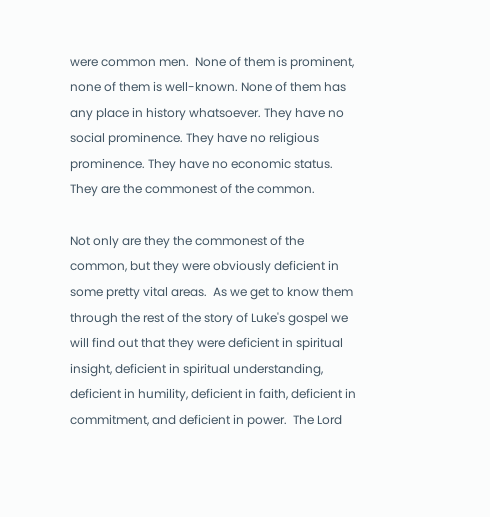were common men.  None of them is prominent, none of them is well-known. None of them has any place in history whatsoever. They have no social prominence. They have no religious prominence. They have no economic status. They are the commonest of the common.

Not only are they the commonest of the common, but they were obviously deficient in some pretty vital areas.  As we get to know them through the rest of the story of Luke's gospel we will find out that they were deficient in spiritual insight, deficient in spiritual understanding, deficient in humility, deficient in faith, deficient in commitment, and deficient in power.  The Lord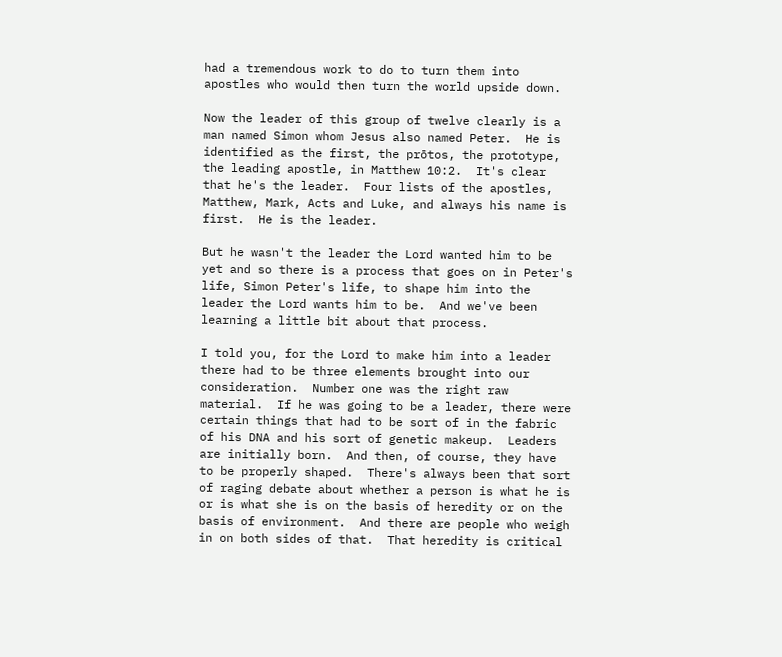had a tremendous work to do to turn them into apostles who would then turn the world upside down.

Now the leader of this group of twelve clearly is a man named Simon whom Jesus also named Peter.  He is identified as the first, the prōtos, the prototype, the leading apostle, in Matthew 10:2.  It's clear that he's the leader.  Four lists of the apostles, Matthew, Mark, Acts and Luke, and always his name is first.  He is the leader.

But he wasn't the leader the Lord wanted him to be yet and so there is a process that goes on in Peter's life, Simon Peter's life, to shape him into the leader the Lord wants him to be.  And we've been learning a little bit about that process.

I told you, for the Lord to make him into a leader there had to be three elements brought into our consideration.  Number one was the right raw material.  If he was going to be a leader, there were certain things that had to be sort of in the fabric of his DNA and his sort of genetic makeup.  Leaders are initially born.  And then, of course, they have to be properly shaped.  There's always been that sort of raging debate about whether a person is what he is or is what she is on the basis of heredity or on the basis of environment.  And there are people who weigh in on both sides of that.  That heredity is critical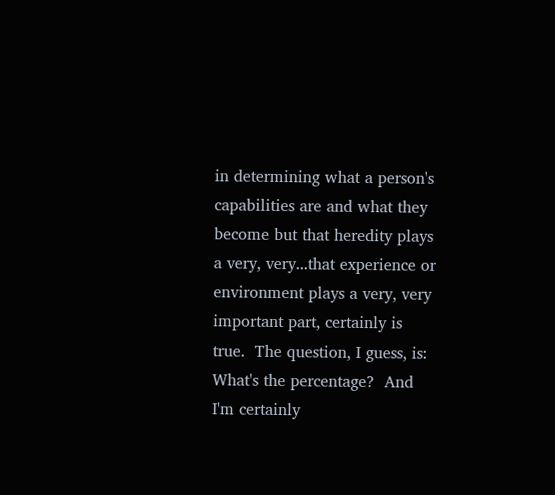in determining what a person's capabilities are and what they become but that heredity plays a very, very...that experience or environment plays a very, very important part, certainly is true.  The question, I guess, is: What's the percentage?  And I'm certainly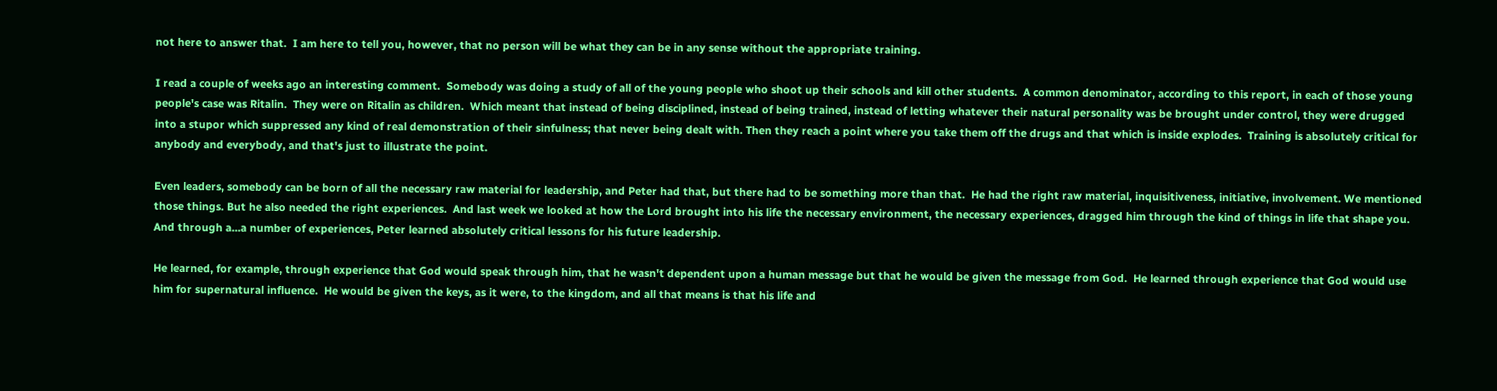not here to answer that.  I am here to tell you, however, that no person will be what they can be in any sense without the appropriate training.

I read a couple of weeks ago an interesting comment.  Somebody was doing a study of all of the young people who shoot up their schools and kill other students.  A common denominator, according to this report, in each of those young people's case was Ritalin.  They were on Ritalin as children.  Which meant that instead of being disciplined, instead of being trained, instead of letting whatever their natural personality was be brought under control, they were drugged into a stupor which suppressed any kind of real demonstration of their sinfulness; that never being dealt with. Then they reach a point where you take them off the drugs and that which is inside explodes.  Training is absolutely critical for anybody and everybody, and that's just to illustrate the point.

Even leaders, somebody can be born of all the necessary raw material for leadership, and Peter had that, but there had to be something more than that.  He had the right raw material, inquisitiveness, initiative, involvement. We mentioned those things. But he also needed the right experiences.  And last week we looked at how the Lord brought into his life the necessary environment, the necessary experiences, dragged him through the kind of things in life that shape you.  And through a...a number of experiences, Peter learned absolutely critical lessons for his future leadership.

He learned, for example, through experience that God would speak through him, that he wasn't dependent upon a human message but that he would be given the message from God.  He learned through experience that God would use him for supernatural influence.  He would be given the keys, as it were, to the kingdom, and all that means is that his life and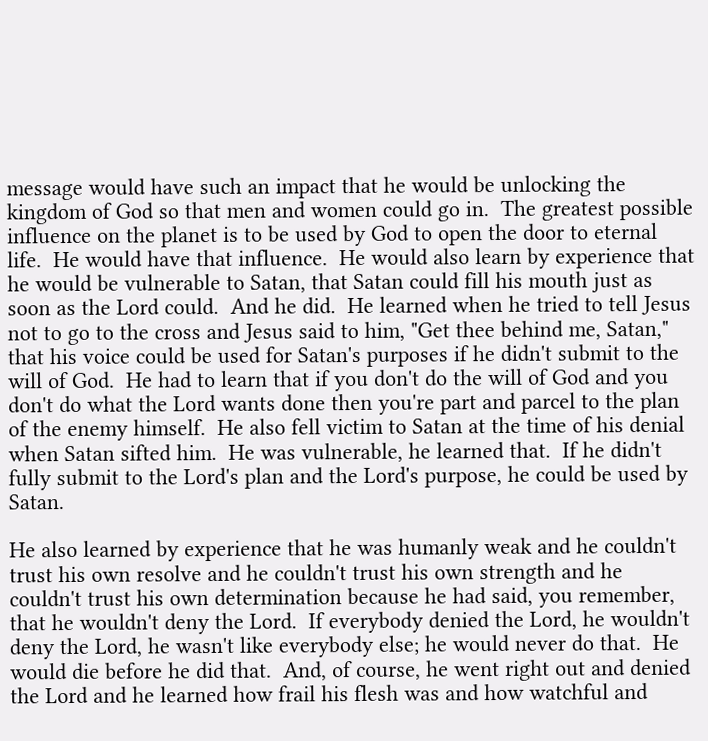message would have such an impact that he would be unlocking the kingdom of God so that men and women could go in.  The greatest possible influence on the planet is to be used by God to open the door to eternal life.  He would have that influence.  He would also learn by experience that he would be vulnerable to Satan, that Satan could fill his mouth just as soon as the Lord could.  And he did.  He learned when he tried to tell Jesus not to go to the cross and Jesus said to him, "Get thee behind me, Satan," that his voice could be used for Satan's purposes if he didn't submit to the will of God.  He had to learn that if you don't do the will of God and you don't do what the Lord wants done then you're part and parcel to the plan of the enemy himself.  He also fell victim to Satan at the time of his denial when Satan sifted him.  He was vulnerable, he learned that.  If he didn't fully submit to the Lord's plan and the Lord's purpose, he could be used by Satan.

He also learned by experience that he was humanly weak and he couldn't trust his own resolve and he couldn't trust his own strength and he couldn't trust his own determination because he had said, you remember, that he wouldn't deny the Lord.  If everybody denied the Lord, he wouldn't deny the Lord, he wasn't like everybody else; he would never do that.  He would die before he did that.  And, of course, he went right out and denied the Lord and he learned how frail his flesh was and how watchful and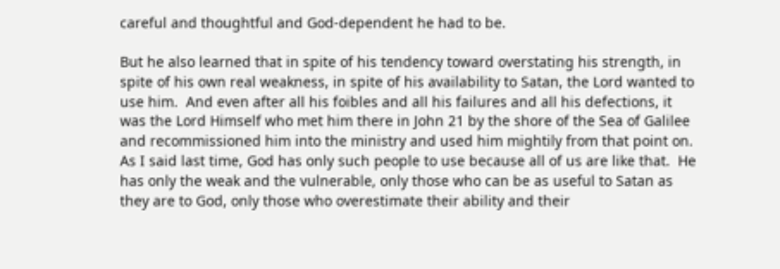careful and thoughtful and God-dependent he had to be.

But he also learned that in spite of his tendency toward overstating his strength, in spite of his own real weakness, in spite of his availability to Satan, the Lord wanted to use him.  And even after all his foibles and all his failures and all his defections, it was the Lord Himself who met him there in John 21 by the shore of the Sea of Galilee and recommissioned him into the ministry and used him mightily from that point on.  As I said last time, God has only such people to use because all of us are like that.  He has only the weak and the vulnerable, only those who can be as useful to Satan as they are to God, only those who overestimate their ability and their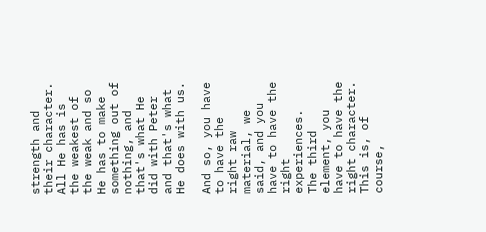strength and their character.  All He has is the weakest of the weak and so He has to make something out of nothing, and that's what He did with Peter and that's what He does with us.

And so, you have to have the right raw material, we said, and you have to have the right experiences.  The third element, you have to have the right character.  This is, of course,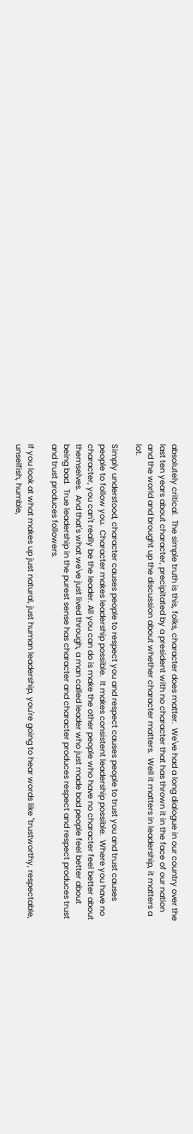absolutely critical.  The simple truth is this, folks, character does matter.  We've had a long dialogue in our country over the last ten years about character, precipitated by a president with no character that has thrown it in the face of our nation and the world and brought up the discussion about whether character matters.  Well it matters in leadership, it matters a lot.

Simply understood, character causes people to respect you and respect causes people to trust you and trust causes people to follow you.  Character makes leadership possible.  It makes consistent leadership possible.  Where you have no character, you can't really be the leader. All you can do is make the other people who have no character feel better about themselves.  And that's what we've just lived through, a man called leader who just made bad people feel better about being bad.  True leadership in the purest sense has character and character produces respect and respect produces trust and trust produces followers.

If you look at what makes up just natural, just human leadership, you're going to hear words like "trustworthy, respectable, unselfish, humble,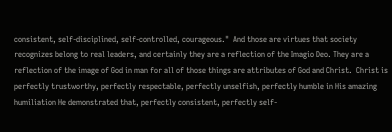consistent, self-disciplined, self-controlled, courageous."  And those are virtues that society recognizes belong to real leaders, and certainly they are a reflection of the Imagio Deo. They are a reflection of the image of God in man for all of those things are attributes of God and Christ.  Christ is perfectly trustworthy, perfectly respectable, perfectly unselfish, perfectly humble in His amazing humiliation He demonstrated that, perfectly consistent, perfectly self-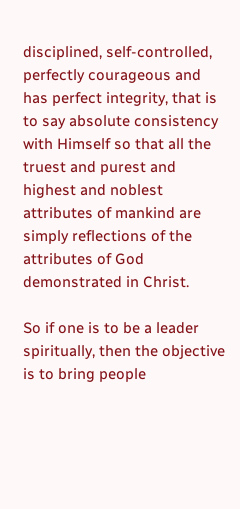disciplined, self-controlled, perfectly courageous and has perfect integrity, that is to say absolute consistency with Himself so that all the truest and purest and highest and noblest attributes of mankind are simply reflections of the attributes of God demonstrated in Christ.

So if one is to be a leader spiritually, then the objective is to bring people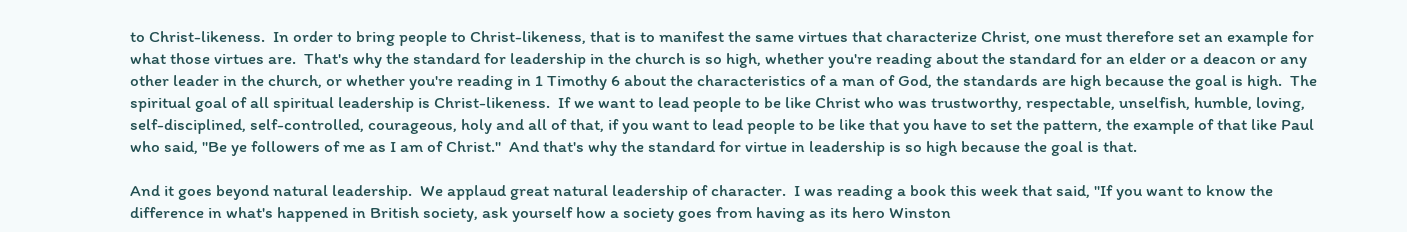to Christ-likeness.  In order to bring people to Christ-likeness, that is to manifest the same virtues that characterize Christ, one must therefore set an example for what those virtues are.  That's why the standard for leadership in the church is so high, whether you're reading about the standard for an elder or a deacon or any other leader in the church, or whether you're reading in 1 Timothy 6 about the characteristics of a man of God, the standards are high because the goal is high.  The spiritual goal of all spiritual leadership is Christ-likeness.  If we want to lead people to be like Christ who was trustworthy, respectable, unselfish, humble, loving, self-disciplined, self-controlled, courageous, holy and all of that, if you want to lead people to be like that you have to set the pattern, the example of that like Paul who said, "Be ye followers of me as I am of Christ."  And that's why the standard for virtue in leadership is so high because the goal is that.

And it goes beyond natural leadership.  We applaud great natural leadership of character.  I was reading a book this week that said, "If you want to know the difference in what's happened in British society, ask yourself how a society goes from having as its hero Winston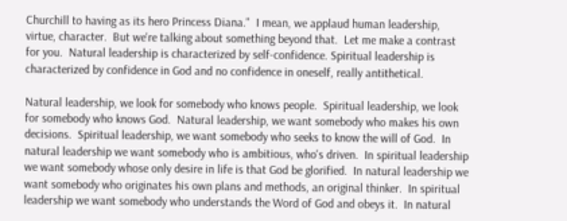Churchill to having as its hero Princess Diana."  I mean, we applaud human leadership, virtue, character.  But we're talking about something beyond that.  Let me make a contrast for you.  Natural leadership is characterized by self-confidence. Spiritual leadership is characterized by confidence in God and no confidence in oneself, really antithetical.

Natural leadership, we look for somebody who knows people.  Spiritual leadership, we look for somebody who knows God.  Natural leadership, we want somebody who makes his own decisions.  Spiritual leadership, we want somebody who seeks to know the will of God.  In natural leadership we want somebody who is ambitious, who's driven.  In spiritual leadership we want somebody whose only desire in life is that God be glorified.  In natural leadership we want somebody who originates his own plans and methods, an original thinker.  In spiritual leadership we want somebody who understands the Word of God and obeys it.  In natural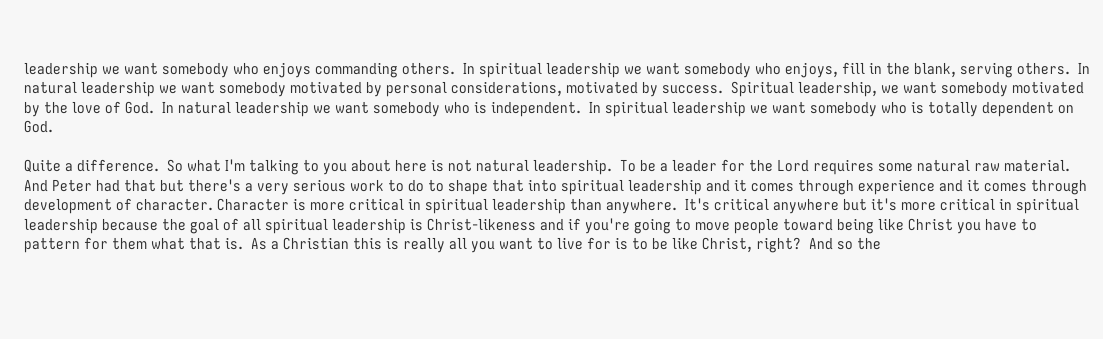leadership we want somebody who enjoys commanding others.  In spiritual leadership we want somebody who enjoys, fill in the blank, serving others.  In natural leadership we want somebody motivated by personal considerations, motivated by success.  Spiritual leadership, we want somebody motivated by the love of God.  In natural leadership we want somebody who is independent.  In spiritual leadership we want somebody who is totally dependent on God.

Quite a difference.  So what I'm talking to you about here is not natural leadership.  To be a leader for the Lord requires some natural raw material.  And Peter had that but there's a very serious work to do to shape that into spiritual leadership and it comes through experience and it comes through development of character. Character is more critical in spiritual leadership than anywhere.  It's critical anywhere but it's more critical in spiritual leadership because the goal of all spiritual leadership is Christ-likeness and if you're going to move people toward being like Christ you have to pattern for them what that is.  As a Christian this is really all you want to live for is to be like Christ, right?  And so the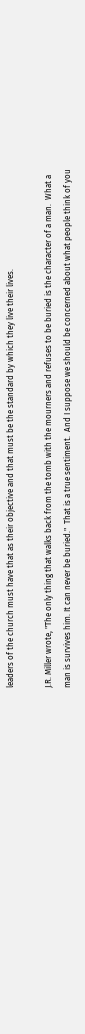leaders of the church must have that as their objective and that must be the standard by which they live their lives.

J.R. Miller wrote, "The only thing that walks back from the tomb with the mourners and refuses to be buried is the character of a man.  What a man is survives him. It can never be buried."  That is a true sentiment.  And I suppose we should be concerned about what people think of you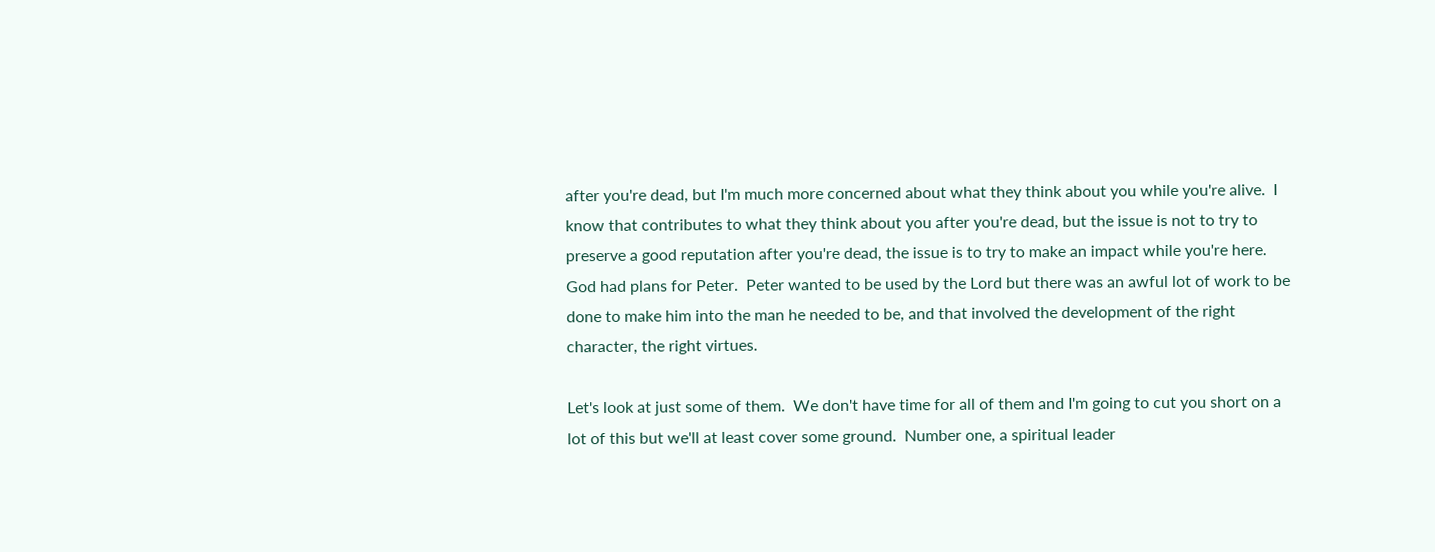after you're dead, but I'm much more concerned about what they think about you while you're alive.  I know that contributes to what they think about you after you're dead, but the issue is not to try to preserve a good reputation after you're dead, the issue is to try to make an impact while you're here.  God had plans for Peter.  Peter wanted to be used by the Lord but there was an awful lot of work to be done to make him into the man he needed to be, and that involved the development of the right character, the right virtues.

Let's look at just some of them.  We don't have time for all of them and I'm going to cut you short on a lot of this but we'll at least cover some ground.  Number one, a spiritual leader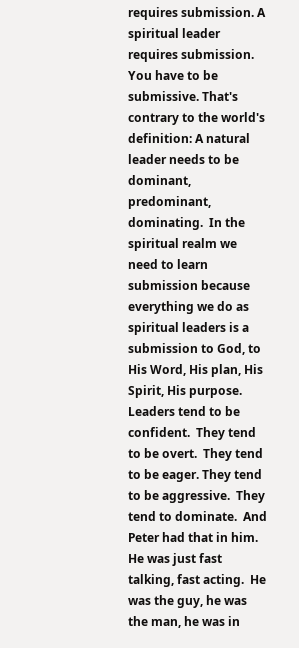requires submission. A spiritual leader requires submission.  You have to be submissive. That's contrary to the world's definition: A natural leader needs to be dominant, predominant, dominating.  In the spiritual realm we need to learn submission because everything we do as spiritual leaders is a submission to God, to His Word, His plan, His Spirit, His purpose.  Leaders tend to be confident.  They tend to be overt.  They tend to be eager. They tend to be aggressive.  They tend to dominate.  And Peter had that in him.  He was just fast talking, fast acting.  He was the guy, he was the man, he was in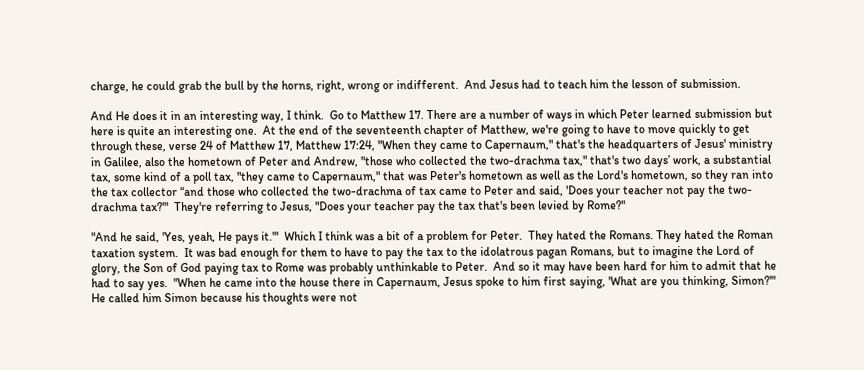charge, he could grab the bull by the horns, right, wrong or indifferent.  And Jesus had to teach him the lesson of submission.

And He does it in an interesting way, I think.  Go to Matthew 17. There are a number of ways in which Peter learned submission but here is quite an interesting one.  At the end of the seventeenth chapter of Matthew, we're going to have to move quickly to get through these, verse 24 of Matthew 17, Matthew 17:24, "When they came to Capernaum," that's the headquarters of Jesus' ministry in Galilee, also the hometown of Peter and Andrew, "those who collected the two-drachma tax," that's two days’ work, a substantial tax, some kind of a poll tax, "they came to Capernaum," that was Peter's hometown as well as the Lord's hometown, so they ran into the tax collector “and those who collected the two-drachma of tax came to Peter and said, 'Does your teacher not pay the two-drachma tax?'"  They're referring to Jesus, "Does your teacher pay the tax that's been levied by Rome?"

"And he said, 'Yes, yeah, He pays it.'"  Which I think was a bit of a problem for Peter.  They hated the Romans. They hated the Roman taxation system.  It was bad enough for them to have to pay the tax to the idolatrous pagan Romans, but to imagine the Lord of glory, the Son of God paying tax to Rome was probably unthinkable to Peter.  And so it may have been hard for him to admit that he had to say yes.  "When he came into the house there in Capernaum, Jesus spoke to him first saying, 'What are you thinking, Simon?'"  He called him Simon because his thoughts were not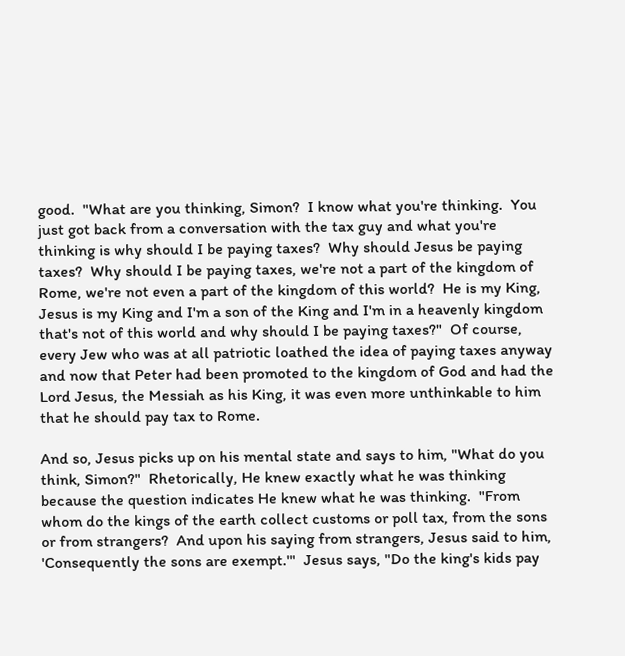good.  "What are you thinking, Simon?  I know what you're thinking.  You just got back from a conversation with the tax guy and what you're thinking is why should I be paying taxes?  Why should Jesus be paying taxes?  Why should I be paying taxes, we're not a part of the kingdom of Rome, we're not even a part of the kingdom of this world?  He is my King, Jesus is my King and I'm a son of the King and I'm in a heavenly kingdom that's not of this world and why should I be paying taxes?"  Of course, every Jew who was at all patriotic loathed the idea of paying taxes anyway and now that Peter had been promoted to the kingdom of God and had the Lord Jesus, the Messiah as his King, it was even more unthinkable to him that he should pay tax to Rome.

And so, Jesus picks up on his mental state and says to him, "What do you think, Simon?"  Rhetorically, He knew exactly what he was thinking because the question indicates He knew what he was thinking.  "From whom do the kings of the earth collect customs or poll tax, from the sons or from strangers?  And upon his saying from strangers, Jesus said to him, 'Consequently the sons are exempt.'"  Jesus says, "Do the king's kids pay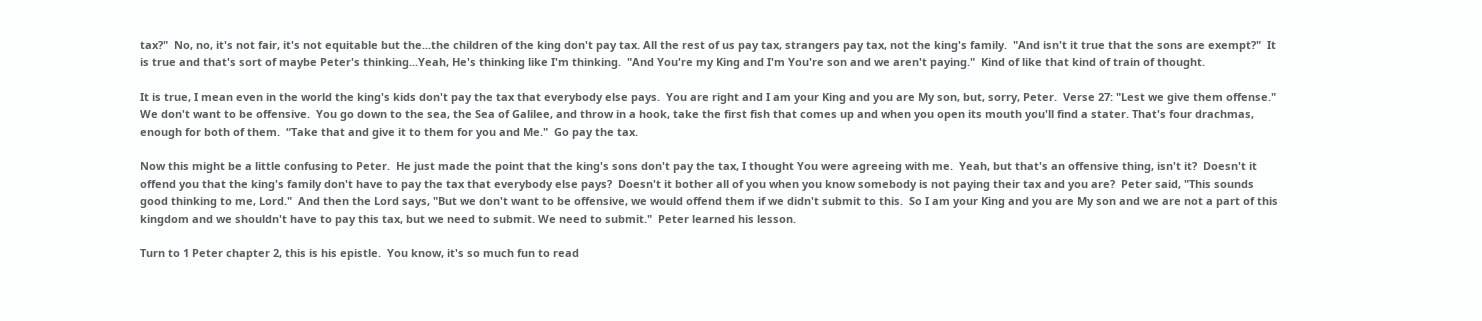tax?"  No, no, it's not fair, it's not equitable but the...the children of the king don't pay tax. All the rest of us pay tax, strangers pay tax, not the king's family.  "And isn't it true that the sons are exempt?"  It is true and that's sort of maybe Peter's thinking...Yeah, He's thinking like I'm thinking.  "And You're my King and I'm You're son and we aren't paying."  Kind of like that kind of train of thought.

It is true, I mean even in the world the king's kids don't pay the tax that everybody else pays.  You are right and I am your King and you are My son, but, sorry, Peter.  Verse 27: "Lest we give them offense."  We don't want to be offensive.  You go down to the sea, the Sea of Galilee, and throw in a hook, take the first fish that comes up and when you open its mouth you'll find a stater. That's four drachmas, enough for both of them.  “Take that and give it to them for you and Me."  Go pay the tax.

Now this might be a little confusing to Peter.  He just made the point that the king's sons don't pay the tax, I thought You were agreeing with me.  Yeah, but that's an offensive thing, isn't it?  Doesn't it offend you that the king's family don't have to pay the tax that everybody else pays?  Doesn't it bother all of you when you know somebody is not paying their tax and you are?  Peter said, "This sounds good thinking to me, Lord."  And then the Lord says, "But we don't want to be offensive, we would offend them if we didn't submit to this.  So I am your King and you are My son and we are not a part of this kingdom and we shouldn't have to pay this tax, but we need to submit. We need to submit."  Peter learned his lesson.

Turn to 1 Peter chapter 2, this is his epistle.  You know, it's so much fun to read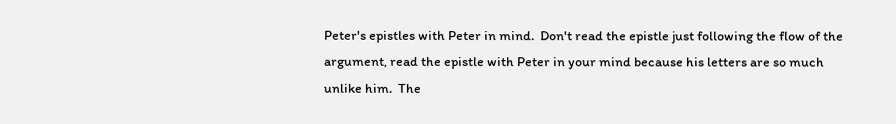Peter's epistles with Peter in mind.  Don't read the epistle just following the flow of the argument, read the epistle with Peter in your mind because his letters are so much unlike him.  The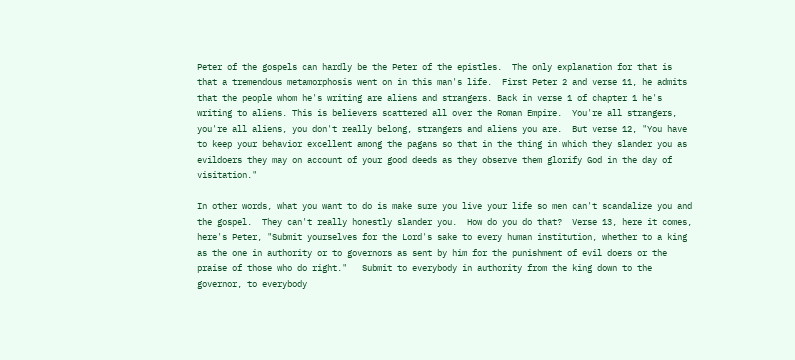Peter of the gospels can hardly be the Peter of the epistles.  The only explanation for that is that a tremendous metamorphosis went on in this man's life.  First Peter 2 and verse 11, he admits that the people whom he's writing are aliens and strangers. Back in verse 1 of chapter 1 he's writing to aliens. This is believers scattered all over the Roman Empire.  You're all strangers, you're all aliens, you don't really belong, strangers and aliens you are.  But verse 12, "You have to keep your behavior excellent among the pagans so that in the thing in which they slander you as evildoers they may on account of your good deeds as they observe them glorify God in the day of visitation."

In other words, what you want to do is make sure you live your life so men can't scandalize you and the gospel.  They can't really honestly slander you.  How do you do that?  Verse 13, here it comes, here's Peter, "Submit yourselves for the Lord's sake to every human institution, whether to a king as the one in authority or to governors as sent by him for the punishment of evil doers or the praise of those who do right."   Submit to everybody in authority from the king down to the governor, to everybody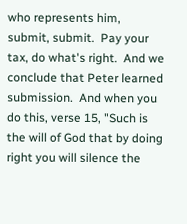who represents him, submit, submit.  Pay your tax, do what's right.  And we conclude that Peter learned submission.  And when you do this, verse 15, "Such is the will of God that by doing right you will silence the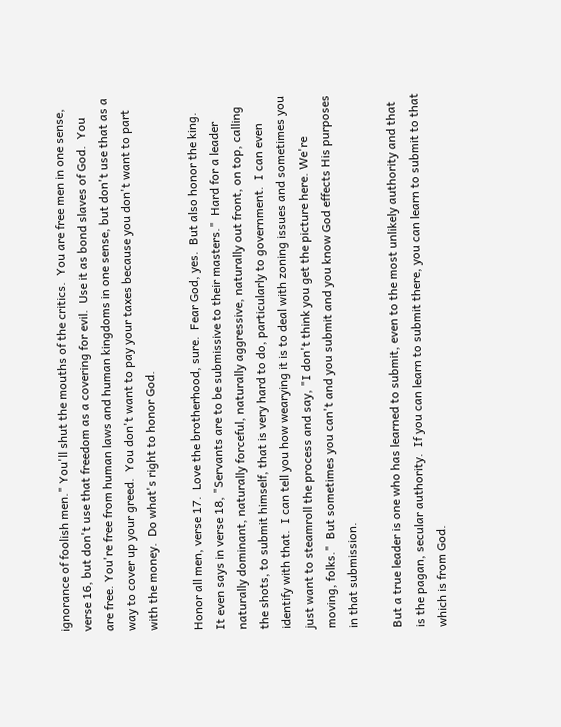ignorance of foolish men." You'll shut the mouths of the critics.  You are free men in one sense, verse 16, but don't use that freedom as a covering for evil.  Use it as bond slaves of God.  You are free. You're free from human laws and human kingdoms in one sense, but don't use that as a way to cover up your greed.  You don't want to pay your taxes because you don't want to part with the money.  Do what's right to honor God.

Honor all men, verse 17.  Love the brotherhood, sure.  Fear God, yes.  But also honor the king.  It even says in verse 18, "Servants are to be submissive to their masters."  Hard for a leader naturally dominant, naturally forceful, naturally aggressive, naturally out front, on top, calling the shots, to submit himself, that is very hard to do, particularly to government.  I can even identify with that.  I can tell you how wearying it is to deal with zoning issues and sometimes you just want to steamroll the process and say, "I don't think you get the picture here. We're moving, folks."  But sometimes you can't and you submit and you know God effects His purposes in that submission.

But a true leader is one who has learned to submit, even to the most unlikely authority and that is the pagan, secular authority.  If you can learn to submit there, you can learn to submit to that which is from God.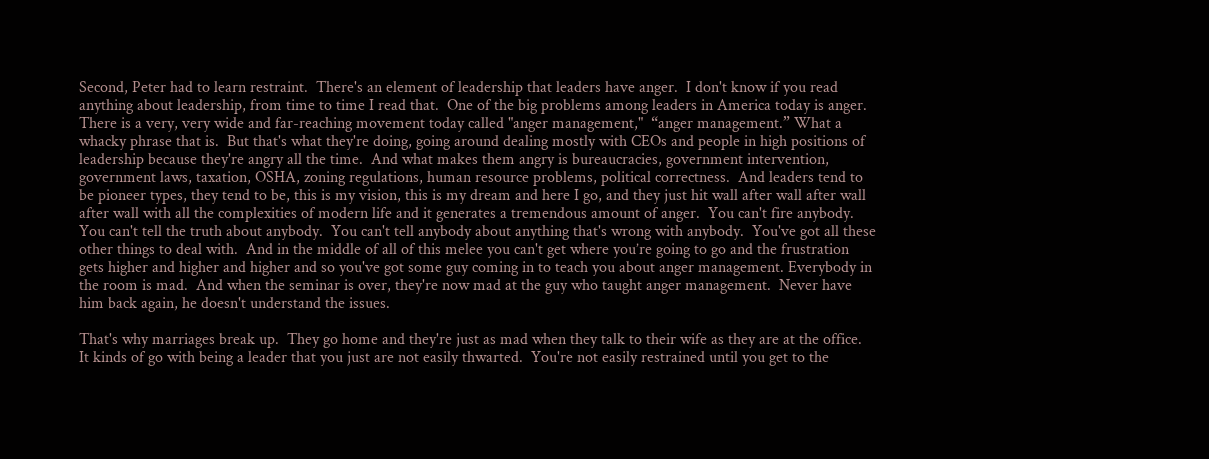Second, Peter had to learn restraint.  There's an element of leadership that leaders have anger.  I don't know if you read anything about leadership, from time to time I read that.  One of the big problems among leaders in America today is anger.  There is a very, very wide and far-reaching movement today called "anger management,"  “anger management.” What a whacky phrase that is.  But that's what they're doing, going around dealing mostly with CEOs and people in high positions of leadership because they're angry all the time.  And what makes them angry is bureaucracies, government intervention, government laws, taxation, OSHA, zoning regulations, human resource problems, political correctness.  And leaders tend to be pioneer types, they tend to be, this is my vision, this is my dream and here I go, and they just hit wall after wall after wall after wall with all the complexities of modern life and it generates a tremendous amount of anger.  You can't fire anybody.  You can't tell the truth about anybody.  You can't tell anybody about anything that's wrong with anybody.  You've got all these other things to deal with.  And in the middle of all of this melee you can't get where you’re going to go and the frustration gets higher and higher and higher and so you've got some guy coming in to teach you about anger management. Everybody in the room is mad.  And when the seminar is over, they're now mad at the guy who taught anger management.  Never have him back again, he doesn't understand the issues.

That's why marriages break up.  They go home and they're just as mad when they talk to their wife as they are at the office.  It kinds of go with being a leader that you just are not easily thwarted.  You're not easily restrained until you get to the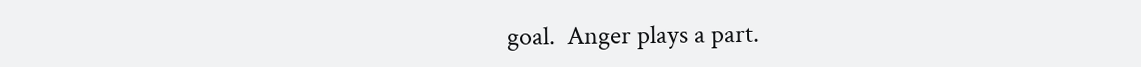goal.  Anger plays a part.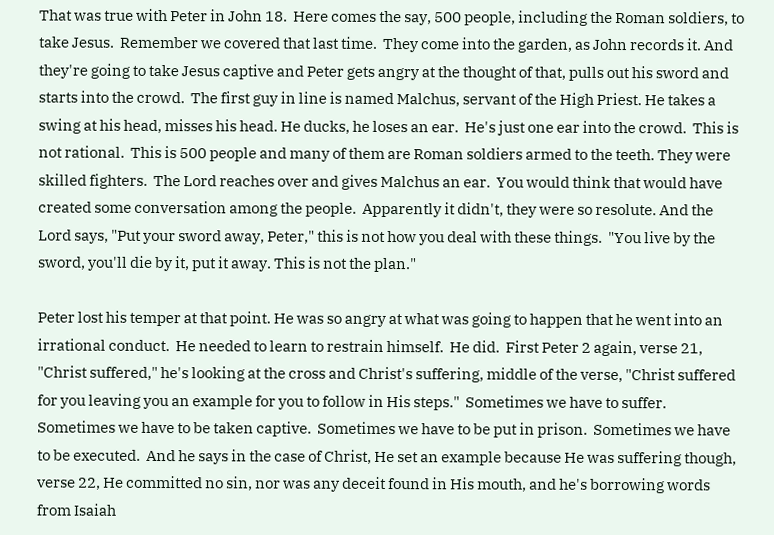That was true with Peter in John 18.  Here comes the say, 500 people, including the Roman soldiers, to take Jesus.  Remember we covered that last time.  They come into the garden, as John records it. And they're going to take Jesus captive and Peter gets angry at the thought of that, pulls out his sword and starts into the crowd.  The first guy in line is named Malchus, servant of the High Priest. He takes a swing at his head, misses his head. He ducks, he loses an ear.  He's just one ear into the crowd.  This is not rational.  This is 500 people and many of them are Roman soldiers armed to the teeth. They were skilled fighters.  The Lord reaches over and gives Malchus an ear.  You would think that would have created some conversation among the people.  Apparently it didn't, they were so resolute. And the Lord says, "Put your sword away, Peter," this is not how you deal with these things.  "You live by the sword, you'll die by it, put it away. This is not the plan."

Peter lost his temper at that point. He was so angry at what was going to happen that he went into an irrational conduct.  He needed to learn to restrain himself.  He did.  First Peter 2 again, verse 21, "Christ suffered," he's looking at the cross and Christ's suffering, middle of the verse, "Christ suffered for you leaving you an example for you to follow in His steps."  Sometimes we have to suffer.  Sometimes we have to be taken captive.  Sometimes we have to be put in prison.  Sometimes we have to be executed.  And he says in the case of Christ, He set an example because He was suffering though, verse 22, He committed no sin, nor was any deceit found in His mouth, and he's borrowing words from Isaiah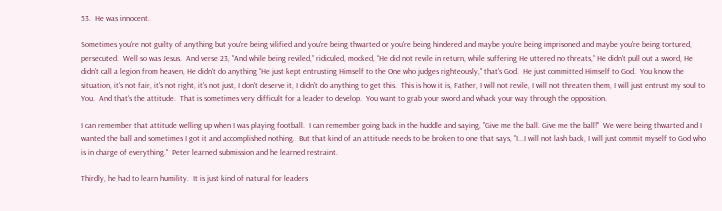53.  He was innocent.

Sometimes you're not guilty of anything but you're being vilified and you're being thwarted or you're being hindered and maybe you're being imprisoned and maybe you're being tortured, persecuted.  Well so was Jesus.  And verse 23, "And while being reviled,” ridiculed, mocked, “He did not revile in return, while suffering He uttered no threats,” He didn't pull out a sword, He didn't call a legion from heaven, He didn't do anything “He just kept entrusting Himself to the One who judges righteously," that's God.  He just committed Himself to God.  You know the situation, it's not fair, it's not right, it's not just, I don't deserve it, I didn't do anything to get this.  This is how it is, Father, I will not revile, I will not threaten them, I will just entrust my soul to You.  And that's the attitude.  That is sometimes very difficult for a leader to develop.  You want to grab your sword and whack your way through the opposition.

I can remember that attitude welling up when I was playing football.  I can remember going back in the huddle and saying, "Give me the ball. Give me the ball!"  We were being thwarted and I wanted the ball and sometimes I got it and accomplished nothing.  But that kind of an attitude needs to be broken to one that says, "I...I will not lash back, I will just commit myself to God who is in charge of everything."  Peter learned submission and he learned restraint.

Thirdly, he had to learn humility.  It is just kind of natural for leaders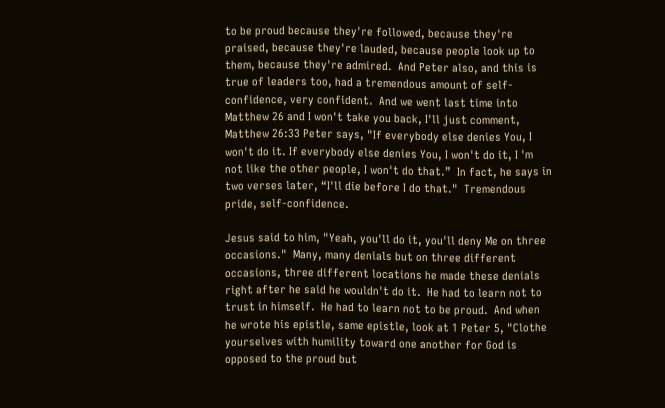to be proud because they're followed, because they're praised, because they're lauded, because people look up to them, because they're admired.  And Peter also, and this is true of leaders too, had a tremendous amount of self-confidence, very confident.  And we went last time into Matthew 26 and I won't take you back, I'll just comment, Matthew 26:33 Peter says, "If everybody else denies You, I won't do it. If everybody else denies You, I won't do it, I 'm not like the other people, I won't do that.”  In fact, he says in two verses later, “I'll die before I do that."  Tremendous pride, self-confidence.

Jesus said to him, "Yeah, you'll do it, you'll deny Me on three occasions."  Many, many denials but on three different occasions, three different locations he made these denials right after he said he wouldn't do it.  He had to learn not to trust in himself.  He had to learn not to be proud.  And when he wrote his epistle, same epistle, look at 1 Peter 5, "Clothe yourselves with humility toward one another for God is opposed to the proud but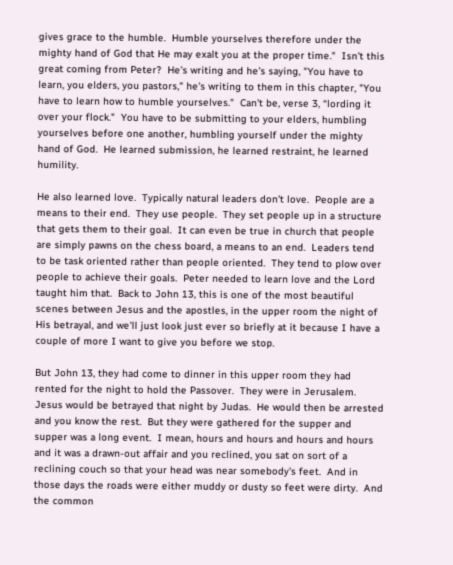gives grace to the humble.  Humble yourselves therefore under the mighty hand of God that He may exalt you at the proper time."  Isn't this great coming from Peter?  He's writing and he's saying, "You have to learn, you elders, you pastors," he's writing to them in this chapter, "You have to learn how to humble yourselves."  Can't be, verse 3, “lording it over your flock."  You have to be submitting to your elders, humbling yourselves before one another, humbling yourself under the mighty hand of God.  He learned submission, he learned restraint, he learned humility.

He also learned love.  Typically natural leaders don't love.  People are a means to their end.  They use people.  They set people up in a structure that gets them to their goal.  It can even be true in church that people are simply pawns on the chess board, a means to an end.  Leaders tend to be task oriented rather than people oriented.  They tend to plow over people to achieve their goals.  Peter needed to learn love and the Lord taught him that.  Back to John 13, this is one of the most beautiful scenes between Jesus and the apostles, in the upper room the night of His betrayal, and we'll just look just ever so briefly at it because I have a couple of more I want to give you before we stop.

But John 13, they had come to dinner in this upper room they had rented for the night to hold the Passover.  They were in Jerusalem. Jesus would be betrayed that night by Judas.  He would then be arrested and you know the rest.  But they were gathered for the supper and supper was a long event.  I mean, hours and hours and hours and hours and it was a drawn-out affair and you reclined, you sat on sort of a reclining couch so that your head was near somebody's feet.  And in those days the roads were either muddy or dusty so feet were dirty.  And the common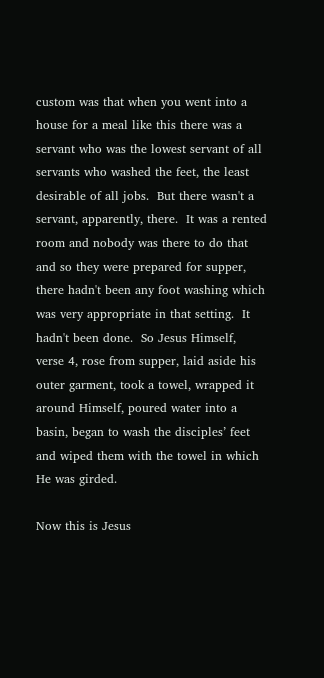custom was that when you went into a house for a meal like this there was a servant who was the lowest servant of all servants who washed the feet, the least desirable of all jobs.  But there wasn't a servant, apparently, there.  It was a rented room and nobody was there to do that and so they were prepared for supper, there hadn't been any foot washing which was very appropriate in that setting.  It hadn't been done.  So Jesus Himself, verse 4, rose from supper, laid aside his outer garment, took a towel, wrapped it around Himself, poured water into a basin, began to wash the disciples’ feet and wiped them with the towel in which He was girded.

Now this is Jesus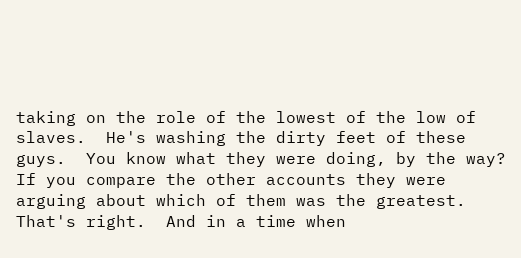taking on the role of the lowest of the low of slaves.  He's washing the dirty feet of these guys.  You know what they were doing, by the way?  If you compare the other accounts they were arguing about which of them was the greatest.  That's right.  And in a time when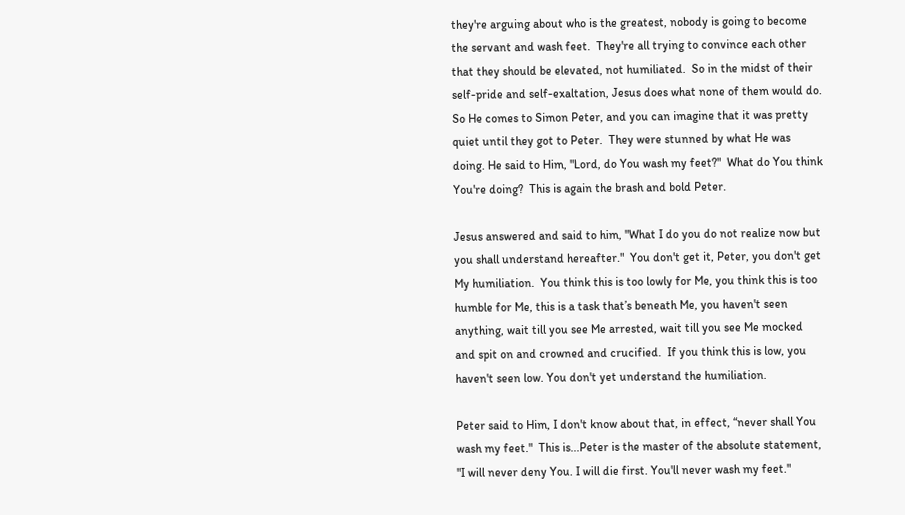they're arguing about who is the greatest, nobody is going to become the servant and wash feet.  They're all trying to convince each other that they should be elevated, not humiliated.  So in the midst of their self-pride and self-exaltation, Jesus does what none of them would do.  So He comes to Simon Peter, and you can imagine that it was pretty quiet until they got to Peter.  They were stunned by what He was doing. He said to Him, "Lord, do You wash my feet?"  What do You think You're doing?  This is again the brash and bold Peter.

Jesus answered and said to him, "What I do you do not realize now but you shall understand hereafter."  You don't get it, Peter, you don't get My humiliation.  You think this is too lowly for Me, you think this is too humble for Me, this is a task that’s beneath Me, you haven't seen anything, wait till you see Me arrested, wait till you see Me mocked and spit on and crowned and crucified.  If you think this is low, you haven't seen low. You don't yet understand the humiliation.

Peter said to Him, I don't know about that, in effect, “never shall You wash my feet."  This is...Peter is the master of the absolute statement, "I will never deny You. I will die first. You'll never wash my feet."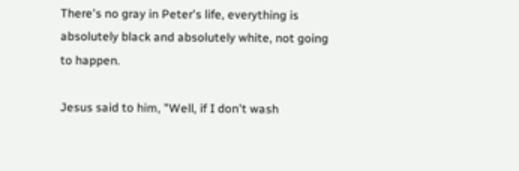There's no gray in Peter's life, everything is absolutely black and absolutely white, not going to happen.

Jesus said to him, "Well, if I don't wash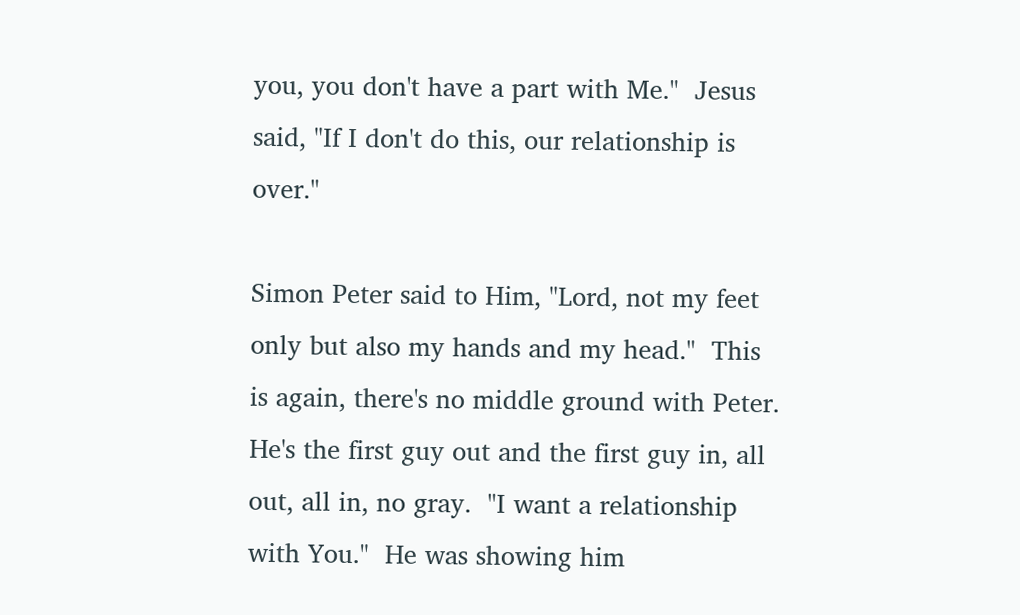you, you don't have a part with Me."  Jesus said, "If I don't do this, our relationship is over."

Simon Peter said to Him, "Lord, not my feet only but also my hands and my head."  This is again, there's no middle ground with Peter.  He's the first guy out and the first guy in, all out, all in, no gray.  "I want a relationship with You."  He was showing him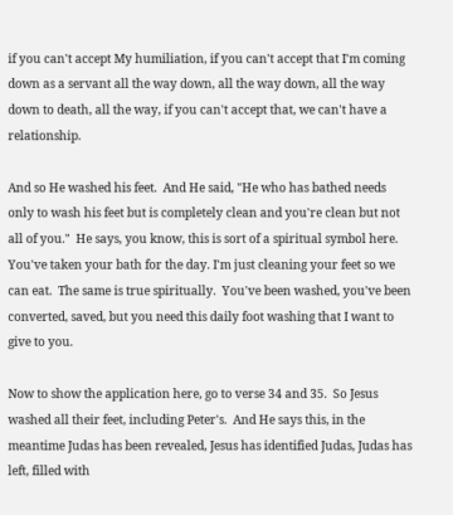if you can't accept My humiliation, if you can't accept that I'm coming down as a servant all the way down, all the way down, all the way down to death, all the way, if you can't accept that, we can't have a relationship.

And so He washed his feet.  And He said, "He who has bathed needs only to wash his feet but is completely clean and you're clean but not all of you."  He says, you know, this is sort of a spiritual symbol here.  You've taken your bath for the day. I'm just cleaning your feet so we can eat.  The same is true spiritually.  You've been washed, you've been converted, saved, but you need this daily foot washing that I want to give to you.

Now to show the application here, go to verse 34 and 35.  So Jesus washed all their feet, including Peter's.  And He says this, in the meantime Judas has been revealed, Jesus has identified Judas, Judas has left, filled with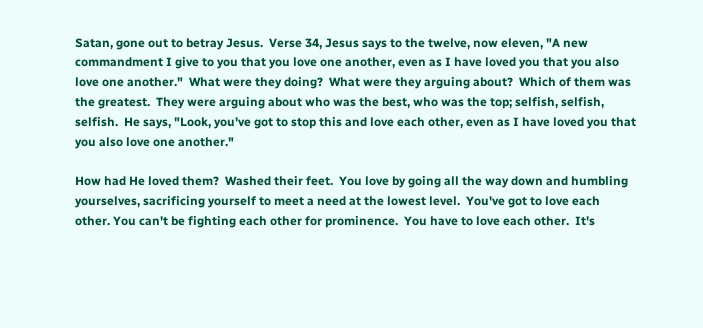Satan, gone out to betray Jesus.  Verse 34, Jesus says to the twelve, now eleven, "A new commandment I give to you that you love one another, even as I have loved you that you also love one another."  What were they doing?  What were they arguing about?  Which of them was the greatest.  They were arguing about who was the best, who was the top; selfish, selfish, selfish.  He says, "Look, you've got to stop this and love each other, even as I have loved you that you also love one another."

How had He loved them?  Washed their feet.  You love by going all the way down and humbling yourselves, sacrificing yourself to meet a need at the lowest level.  You've got to love each other. You can't be fighting each other for prominence.  You have to love each other.  It's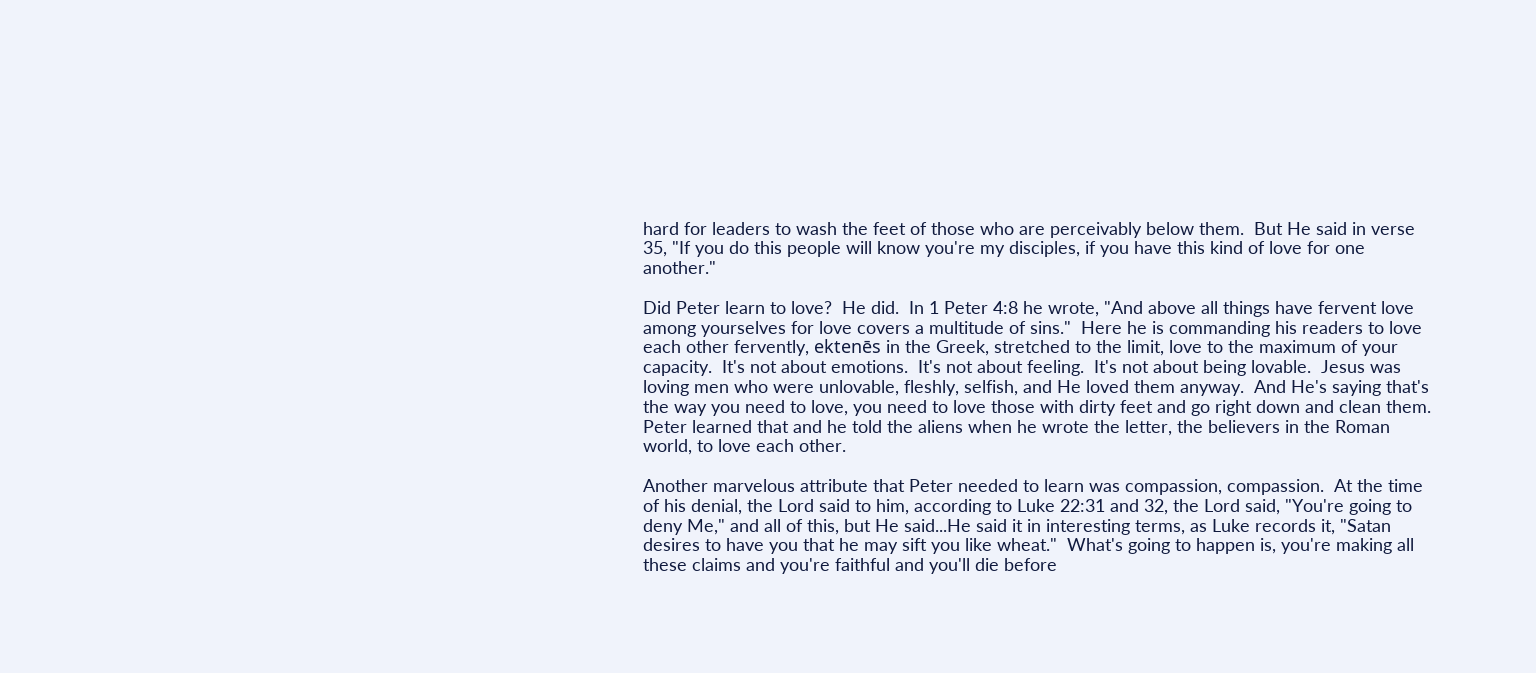hard for leaders to wash the feet of those who are perceivably below them.  But He said in verse 35, "If you do this people will know you're my disciples, if you have this kind of love for one another."

Did Peter learn to love?  He did.  In 1 Peter 4:8 he wrote, "And above all things have fervent love among yourselves for love covers a multitude of sins."  Here he is commanding his readers to love each other fervently, ektenēs in the Greek, stretched to the limit, love to the maximum of your capacity.  It's not about emotions.  It's not about feeling.  It's not about being lovable.  Jesus was loving men who were unlovable, fleshly, selfish, and He loved them anyway.  And He's saying that's the way you need to love, you need to love those with dirty feet and go right down and clean them.  Peter learned that and he told the aliens when he wrote the letter, the believers in the Roman world, to love each other.

Another marvelous attribute that Peter needed to learn was compassion, compassion.  At the time of his denial, the Lord said to him, according to Luke 22:31 and 32, the Lord said, "You're going to deny Me," and all of this, but He said...He said it in interesting terms, as Luke records it, "Satan desires to have you that he may sift you like wheat."  What's going to happen is, you're making all these claims and you're faithful and you'll die before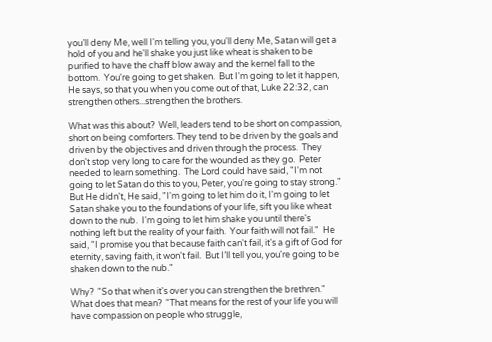you’ll deny Me, well I'm telling you, you'll deny Me, Satan will get a hold of you and he'll shake you just like wheat is shaken to be purified to have the chaff blow away and the kernel fall to the bottom.  You're going to get shaken.  But I'm going to let it happen, He says, so that you when you come out of that, Luke 22:32, can strengthen others...strengthen the brothers.

What was this about?  Well, leaders tend to be short on compassion, short on being comforters. They tend to be driven by the goals and driven by the objectives and driven through the process.  They don't stop very long to care for the wounded as they go.  Peter needed to learn something.  The Lord could have said, "I'm not going to let Satan do this to you, Peter, you're going to stay strong."  But He didn't, He said, "I'm going to let him do it, I'm going to let Satan shake you to the foundations of your life, sift you like wheat down to the nub.  I'm going to let him shake you until there's nothing left but the reality of your faith.  Your faith will not fail."  He said, "I promise you that because faith can't fail, it's a gift of God for eternity, saving faith, it won't fail.  But I’ll tell you, you're going to be shaken down to the nub."

Why?  "So that when it's over you can strengthen the brethren."  What does that mean?  "That means for the rest of your life you will have compassion on people who struggle,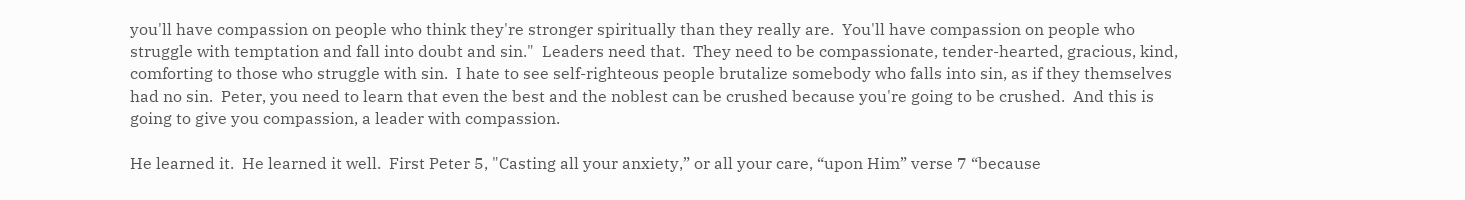you'll have compassion on people who think they're stronger spiritually than they really are.  You'll have compassion on people who struggle with temptation and fall into doubt and sin."  Leaders need that.  They need to be compassionate, tender-hearted, gracious, kind, comforting to those who struggle with sin.  I hate to see self-righteous people brutalize somebody who falls into sin, as if they themselves had no sin.  Peter, you need to learn that even the best and the noblest can be crushed because you're going to be crushed.  And this is going to give you compassion, a leader with compassion.

He learned it.  He learned it well.  First Peter 5, "Casting all your anxiety,” or all your care, “upon Him” verse 7 “because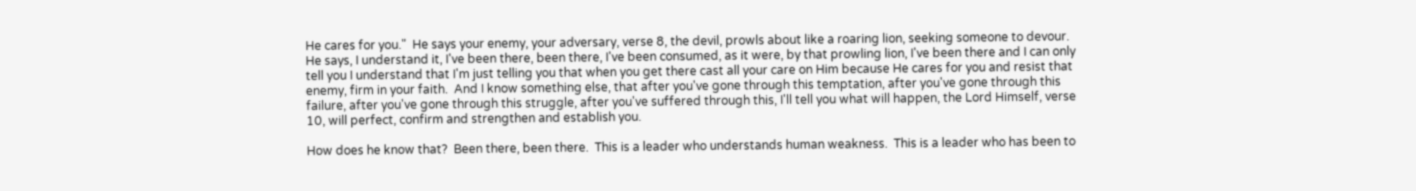He cares for you."  He says your enemy, your adversary, verse 8, the devil, prowls about like a roaring lion, seeking someone to devour.  He says, I understand it, I've been there, been there, I've been consumed, as it were, by that prowling lion, I've been there and I can only tell you I understand that I'm just telling you that when you get there cast all your care on Him because He cares for you and resist that enemy, firm in your faith.  And I know something else, that after you've gone through this temptation, after you've gone through this failure, after you've gone through this struggle, after you've suffered through this, I'll tell you what will happen, the Lord Himself, verse 10, will perfect, confirm and strengthen and establish you.

How does he know that?  Been there, been there.  This is a leader who understands human weakness.  This is a leader who has been to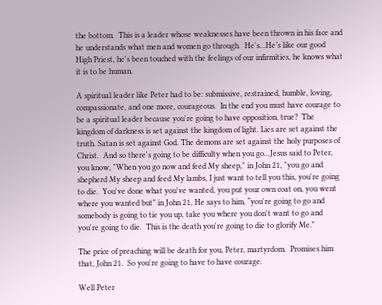the bottom.  This is a leader whose weaknesses have been thrown in his face and he understands what men and women go through.  He's...He’s like our good High Priest, he's been touched with the feelings of our infirmities, he knows what it is to be human.

A spiritual leader like Peter had to be: submissive, restrained, humble, loving, compassionate, and one more, courageous.  In the end you must have courage to be a spiritual leader because you're going to have opposition, true?  The kingdom of darkness is set against the kingdom of light. Lies are set against the truth. Satan is set against God. The demons are set against the holy purposes of Christ.  And so there's going to be difficulty when you go...Jesus said to Peter, you know, "When you go now and feed My sheep," in John 21, "you go and shepherd My sheep and feed My lambs, I just want to tell you this, you're going to die.  You've done what you've wanted, you put your own coat on, you went where you wanted but” in John 21, He says to him, “you're going to go and somebody is going to tie you up, take you where you don't want to go and you're going to die.  This is the death you're going to die to glorify Me."

The price of preaching will be death for you, Peter, martyrdom.  Promises him that, John 21.  So you're going to have to have courage.

Well Peter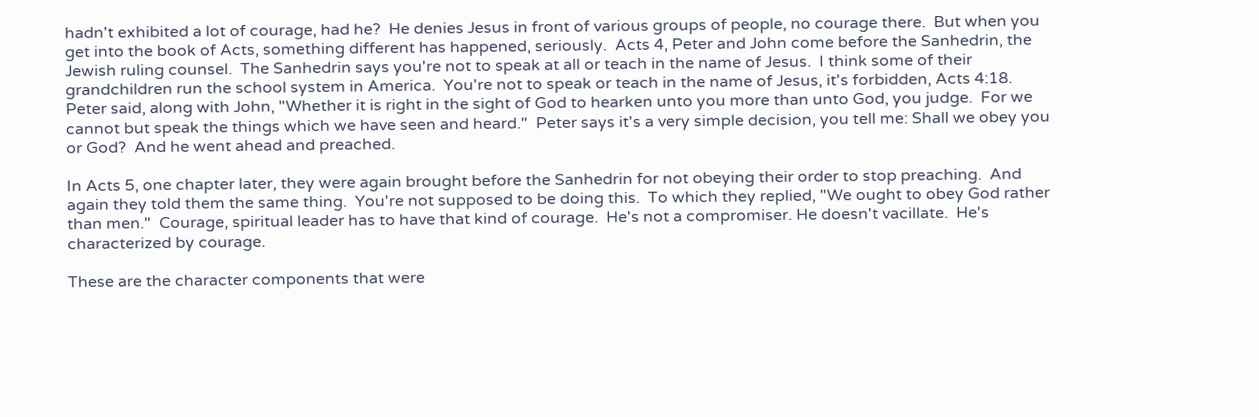hadn't exhibited a lot of courage, had he?  He denies Jesus in front of various groups of people, no courage there.  But when you get into the book of Acts, something different has happened, seriously.  Acts 4, Peter and John come before the Sanhedrin, the Jewish ruling counsel.  The Sanhedrin says you're not to speak at all or teach in the name of Jesus.  I think some of their grandchildren run the school system in America.  You're not to speak or teach in the name of Jesus, it's forbidden, Acts 4:18.  Peter said, along with John, "Whether it is right in the sight of God to hearken unto you more than unto God, you judge.  For we cannot but speak the things which we have seen and heard."  Peter says it's a very simple decision, you tell me: Shall we obey you or God?  And he went ahead and preached.

In Acts 5, one chapter later, they were again brought before the Sanhedrin for not obeying their order to stop preaching.  And again they told them the same thing.  You're not supposed to be doing this.  To which they replied, "We ought to obey God rather than men."  Courage, spiritual leader has to have that kind of courage.  He's not a compromiser. He doesn't vacillate.  He's characterized by courage.

These are the character components that were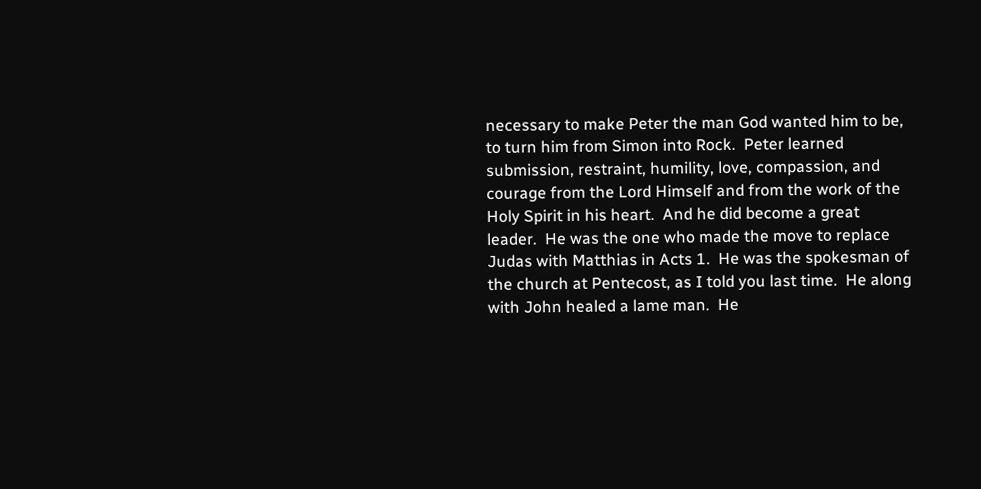necessary to make Peter the man God wanted him to be, to turn him from Simon into Rock.  Peter learned submission, restraint, humility, love, compassion, and courage from the Lord Himself and from the work of the Holy Spirit in his heart.  And he did become a great leader.  He was the one who made the move to replace Judas with Matthias in Acts 1.  He was the spokesman of the church at Pentecost, as I told you last time.  He along with John healed a lame man.  He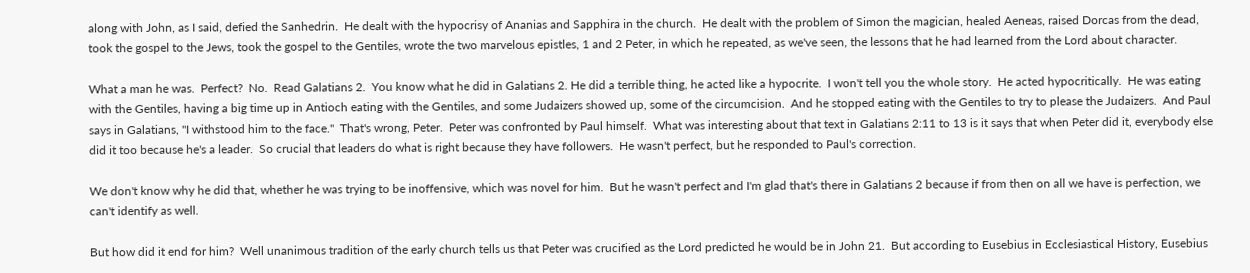along with John, as I said, defied the Sanhedrin.  He dealt with the hypocrisy of Ananias and Sapphira in the church.  He dealt with the problem of Simon the magician, healed Aeneas, raised Dorcas from the dead, took the gospel to the Jews, took the gospel to the Gentiles, wrote the two marvelous epistles, 1 and 2 Peter, in which he repeated, as we've seen, the lessons that he had learned from the Lord about character.

What a man he was.  Perfect?  No.  Read Galatians 2.  You know what he did in Galatians 2. He did a terrible thing, he acted like a hypocrite.  I won't tell you the whole story.  He acted hypocritically.  He was eating with the Gentiles, having a big time up in Antioch eating with the Gentiles, and some Judaizers showed up, some of the circumcision.  And he stopped eating with the Gentiles to try to please the Judaizers.  And Paul says in Galatians, "I withstood him to the face."  That's wrong, Peter.  Peter was confronted by Paul himself.  What was interesting about that text in Galatians 2:11 to 13 is it says that when Peter did it, everybody else did it too because he's a leader.  So crucial that leaders do what is right because they have followers.  He wasn't perfect, but he responded to Paul's correction.

We don't know why he did that, whether he was trying to be inoffensive, which was novel for him.  But he wasn't perfect and I'm glad that's there in Galatians 2 because if from then on all we have is perfection, we can't identify as well.

But how did it end for him?  Well unanimous tradition of the early church tells us that Peter was crucified as the Lord predicted he would be in John 21.  But according to Eusebius in Ecclesiastical History, Eusebius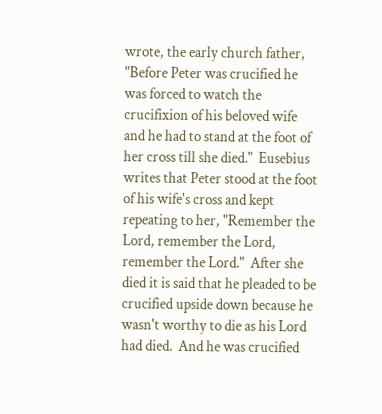wrote, the early church father, "Before Peter was crucified he was forced to watch the crucifixion of his beloved wife and he had to stand at the foot of her cross till she died."  Eusebius writes that Peter stood at the foot of his wife's cross and kept repeating to her, "Remember the Lord, remember the Lord, remember the Lord."  After she died it is said that he pleaded to be crucified upside down because he wasn't worthy to die as his Lord had died.  And he was crucified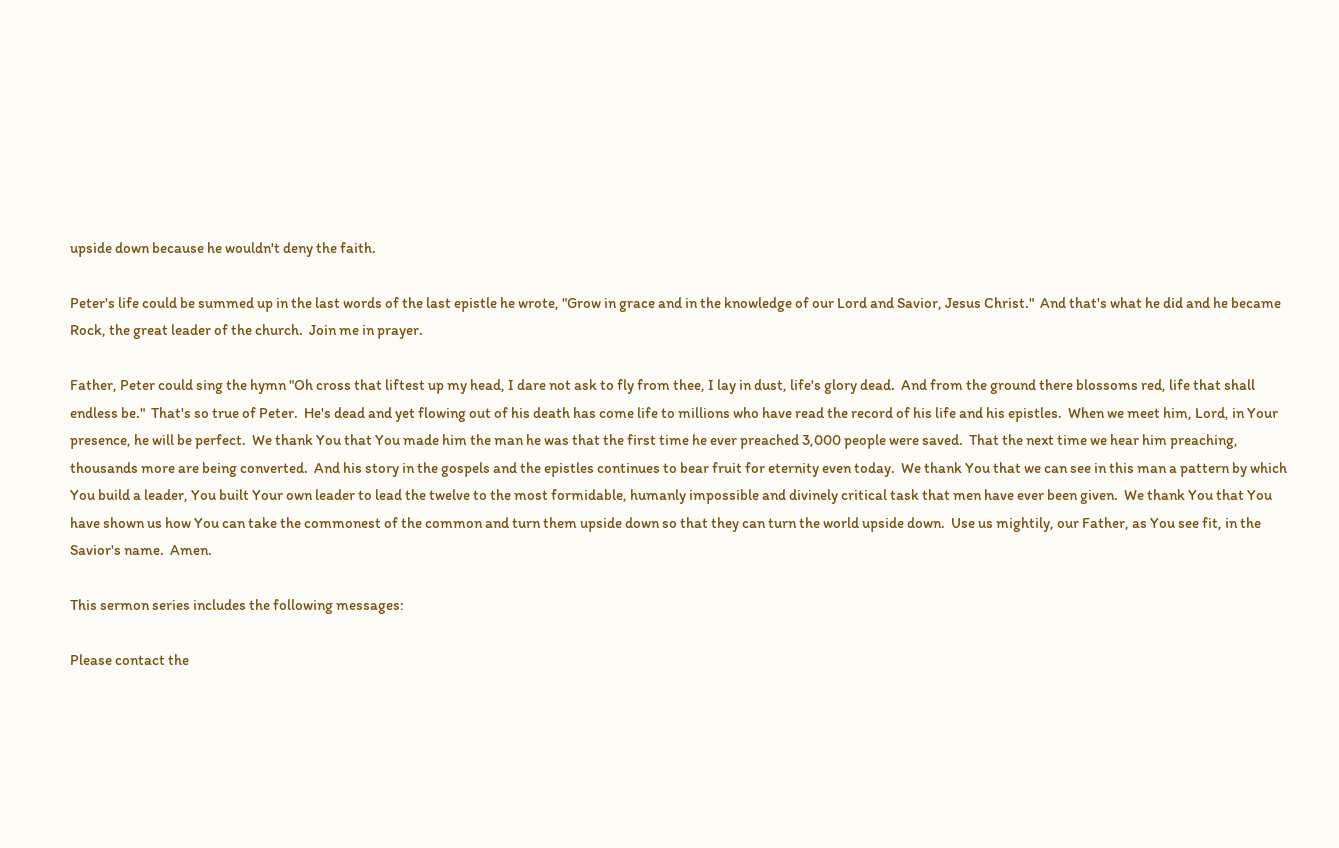upside down because he wouldn't deny the faith.

Peter's life could be summed up in the last words of the last epistle he wrote, "Grow in grace and in the knowledge of our Lord and Savior, Jesus Christ."  And that's what he did and he became Rock, the great leader of the church.  Join me in prayer.

Father, Peter could sing the hymn "Oh cross that liftest up my head, I dare not ask to fly from thee, I lay in dust, life's glory dead.  And from the ground there blossoms red, life that shall endless be."  That's so true of Peter.  He's dead and yet flowing out of his death has come life to millions who have read the record of his life and his epistles.  When we meet him, Lord, in Your presence, he will be perfect.  We thank You that You made him the man he was that the first time he ever preached 3,000 people were saved.  That the next time we hear him preaching, thousands more are being converted.  And his story in the gospels and the epistles continues to bear fruit for eternity even today.  We thank You that we can see in this man a pattern by which You build a leader, You built Your own leader to lead the twelve to the most formidable, humanly impossible and divinely critical task that men have ever been given.  We thank You that You have shown us how You can take the commonest of the common and turn them upside down so that they can turn the world upside down.  Use us mightily, our Father, as You see fit, in the Savior's name.  Amen.

This sermon series includes the following messages:

Please contact the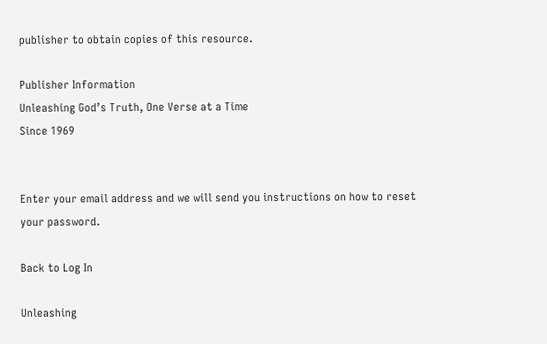publisher to obtain copies of this resource.

Publisher Information
Unleashing God’s Truth, One Verse at a Time
Since 1969


Enter your email address and we will send you instructions on how to reset your password.

Back to Log In

Unleashing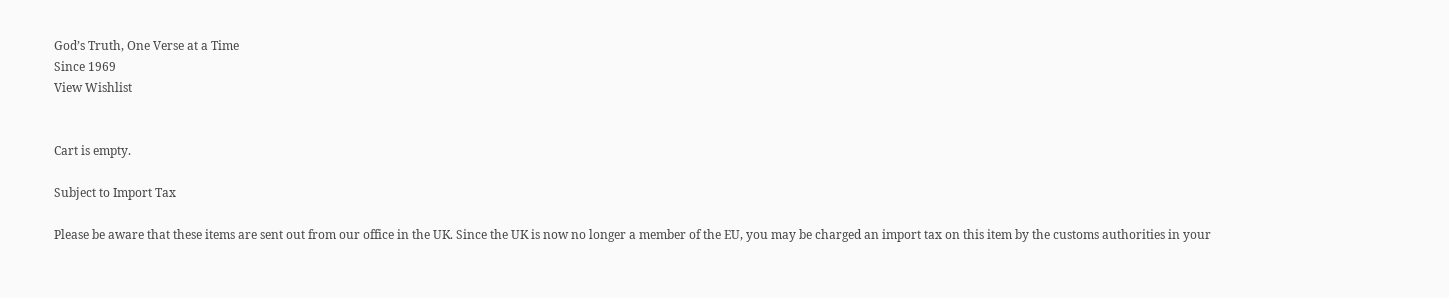God’s Truth, One Verse at a Time
Since 1969
View Wishlist


Cart is empty.

Subject to Import Tax

Please be aware that these items are sent out from our office in the UK. Since the UK is now no longer a member of the EU, you may be charged an import tax on this item by the customs authorities in your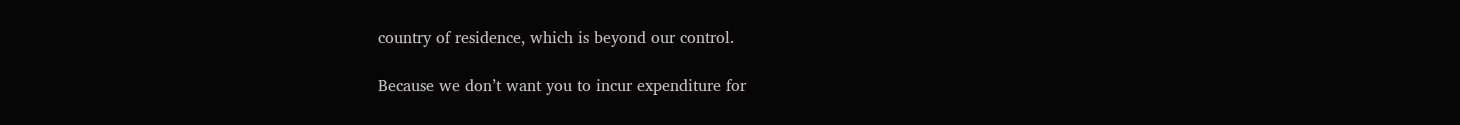country of residence, which is beyond our control.

Because we don’t want you to incur expenditure for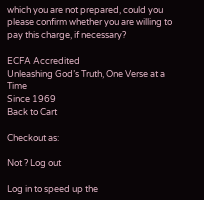which you are not prepared, could you please confirm whether you are willing to pay this charge, if necessary?

ECFA Accredited
Unleashing God’s Truth, One Verse at a Time
Since 1969
Back to Cart

Checkout as:

Not ? Log out

Log in to speed up the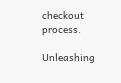checkout process.

Unleashing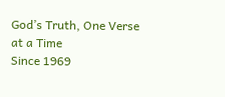God’s Truth, One Verse at a Time
Since 1969